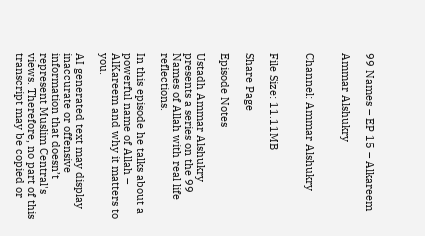99 Names – EP 15 – Alkareem

Ammar Alshukry


Channel: Ammar Alshukry


File Size: 11.11MB

Share Page

Episode Notes

Ustadh Ammar Alshukry presents a series on the 99 Names of Allah with real life reflections.

In this episode he talks about a powerful name of Allah – AlKareem and why it matters to you.

AI generated text may display inaccurate or offensive information that doesn’t represent Muslim Central's views. Therefore, no part of this transcript may be copied or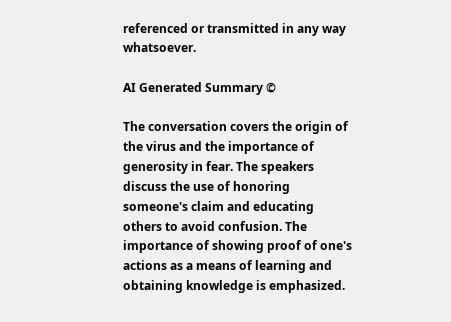referenced or transmitted in any way whatsoever.

AI Generated Summary ©

The conversation covers the origin of the virus and the importance of generosity in fear. The speakers discuss the use of honoring someone's claim and educating others to avoid confusion. The importance of showing proof of one's actions as a means of learning and obtaining knowledge is emphasized.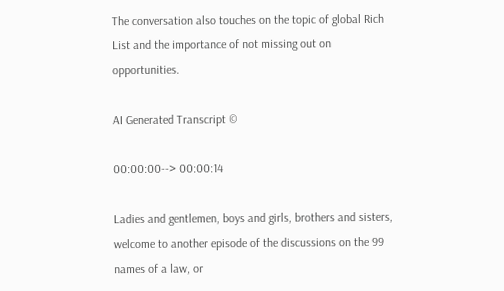The conversation also touches on the topic of global Rich List and the importance of not missing out on opportunities.

AI Generated Transcript ©

00:00:00--> 00:00:14

Ladies and gentlemen, boys and girls, brothers and sisters, welcome to another episode of the discussions on the 99 names of a law, or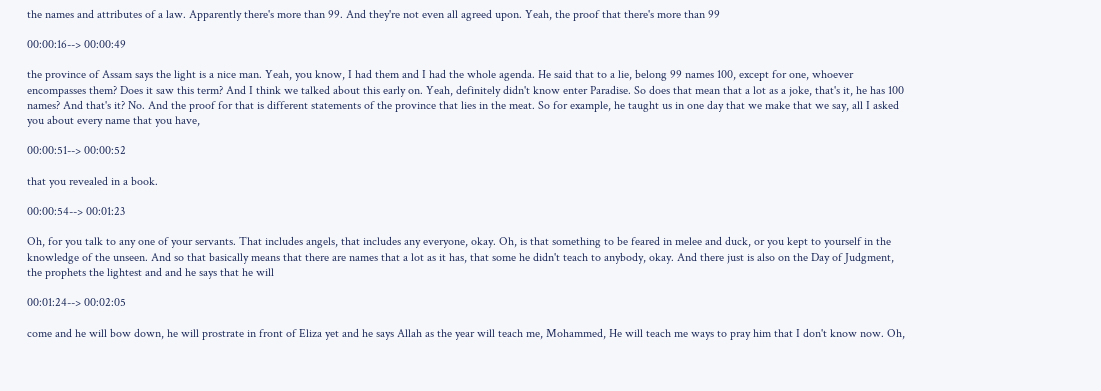the names and attributes of a law. Apparently there's more than 99. And they're not even all agreed upon. Yeah, the proof that there's more than 99

00:00:16--> 00:00:49

the province of Assam says the light is a nice man. Yeah, you know, I had them and I had the whole agenda. He said that to a lie, belong 99 names 100, except for one, whoever encompasses them? Does it saw this term? And I think we talked about this early on. Yeah, definitely didn't know enter Paradise. So does that mean that a lot as a joke, that's it, he has 100 names? And that's it? No. And the proof for that is different statements of the province that lies in the meat. So for example, he taught us in one day that we make that we say, all I asked you about every name that you have,

00:00:51--> 00:00:52

that you revealed in a book.

00:00:54--> 00:01:23

Oh, for you talk to any one of your servants. That includes angels, that includes any everyone, okay. Oh, is that something to be feared in melee and duck, or you kept to yourself in the knowledge of the unseen. And so that basically means that there are names that a lot as it has, that some he didn't teach to anybody, okay. And there just is also on the Day of Judgment, the prophets the lightest and and he says that he will

00:01:24--> 00:02:05

come and he will bow down, he will prostrate in front of Eliza yet and he says Allah as the year will teach me, Mohammed, He will teach me ways to pray him that I don't know now. Oh,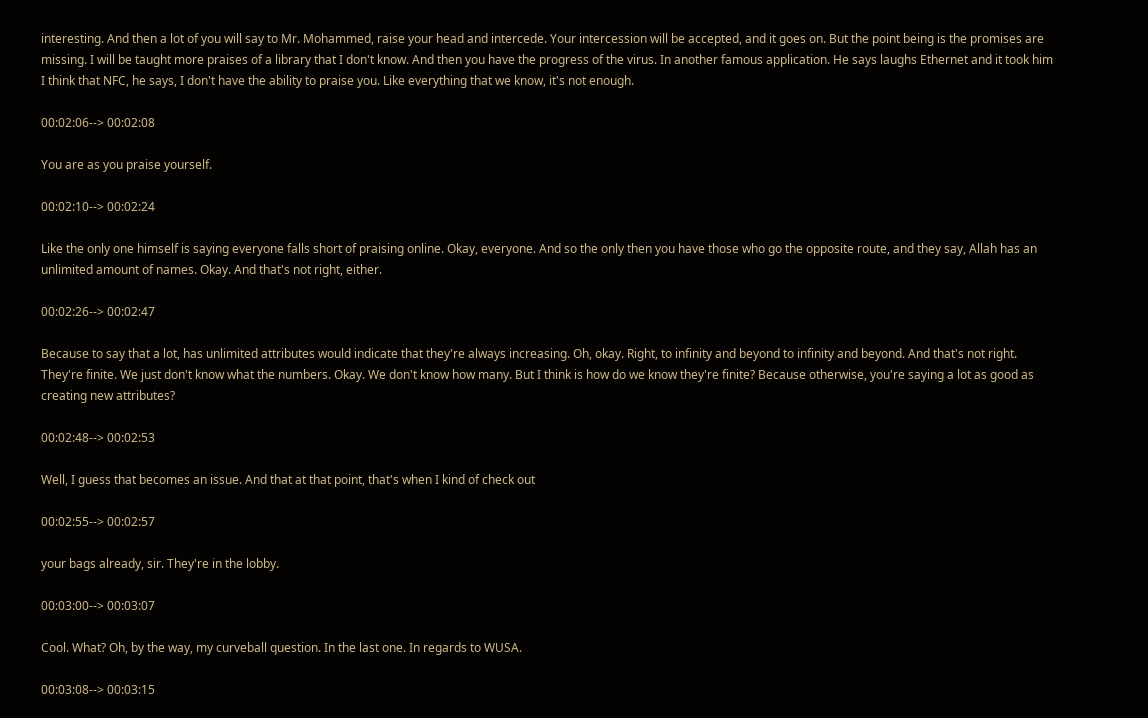interesting. And then a lot of you will say to Mr. Mohammed, raise your head and intercede. Your intercession will be accepted, and it goes on. But the point being is the promises are missing. I will be taught more praises of a library that I don't know. And then you have the progress of the virus. In another famous application. He says laughs Ethernet and it took him I think that NFC, he says, I don't have the ability to praise you. Like everything that we know, it's not enough.

00:02:06--> 00:02:08

You are as you praise yourself.

00:02:10--> 00:02:24

Like the only one himself is saying everyone falls short of praising online. Okay, everyone. And so the only then you have those who go the opposite route, and they say, Allah has an unlimited amount of names. Okay. And that's not right, either.

00:02:26--> 00:02:47

Because to say that a lot, has unlimited attributes would indicate that they're always increasing. Oh, okay. Right, to infinity and beyond to infinity and beyond. And that's not right. They're finite. We just don't know what the numbers. Okay. We don't know how many. But I think is how do we know they're finite? Because otherwise, you're saying a lot as good as creating new attributes?

00:02:48--> 00:02:53

Well, I guess that becomes an issue. And that at that point, that's when I kind of check out

00:02:55--> 00:02:57

your bags already, sir. They're in the lobby.

00:03:00--> 00:03:07

Cool. What? Oh, by the way, my curveball question. In the last one. In regards to WUSA.

00:03:08--> 00:03:15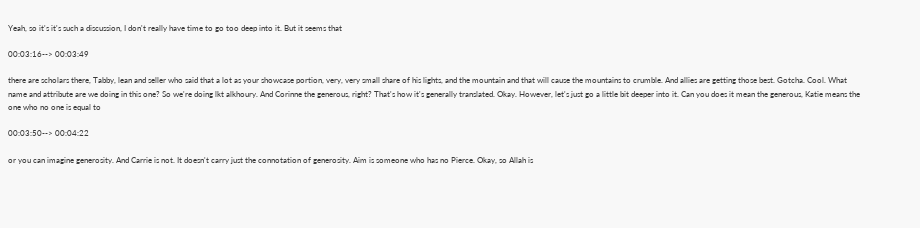Yeah, so it's it's such a discussion, I don't really have time to go too deep into it. But it seems that

00:03:16--> 00:03:49

there are scholars there, Tabby, lean and seller who said that a lot as your showcase portion, very, very small share of his lights, and the mountain and that will cause the mountains to crumble. And allies are getting those best. Gotcha. Cool. What name and attribute are we doing in this one? So we're doing lkt alkhoury. And Corinne the generous, right? That's how it's generally translated. Okay. However, let's just go a little bit deeper into it. Can you does it mean the generous, Katie means the one who no one is equal to

00:03:50--> 00:04:22

or you can imagine generosity. And Carrie is not. It doesn't carry just the connotation of generosity. Aim is someone who has no Pierce. Okay, so Allah is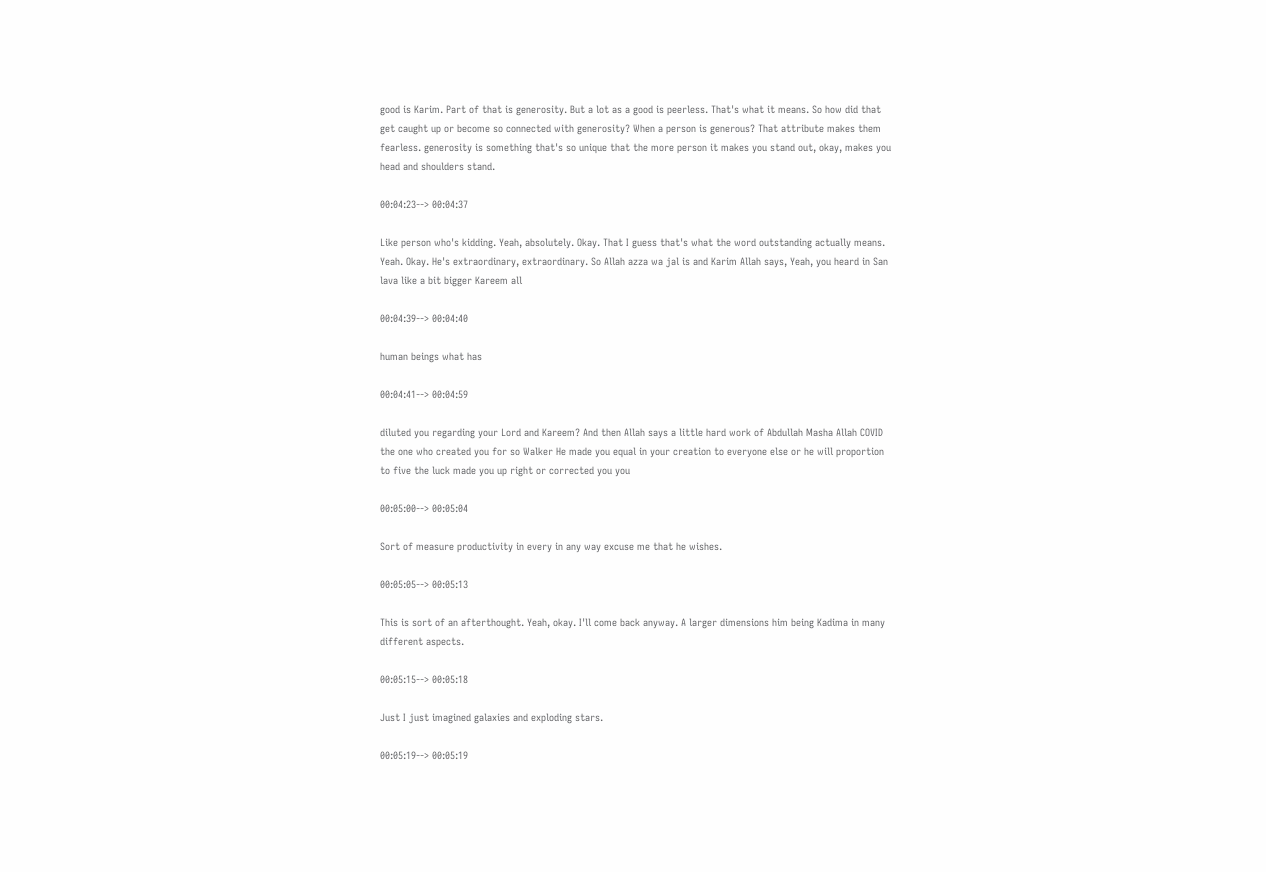good is Karim. Part of that is generosity. But a lot as a good is peerless. That's what it means. So how did that get caught up or become so connected with generosity? When a person is generous? That attribute makes them fearless. generosity is something that's so unique that the more person it makes you stand out, okay, makes you head and shoulders stand.

00:04:23--> 00:04:37

Like person who's kidding. Yeah, absolutely. Okay. That I guess that's what the word outstanding actually means. Yeah. Okay. He's extraordinary, extraordinary. So Allah azza wa jal is and Karim Allah says, Yeah, you heard in San lava like a bit bigger Kareem all

00:04:39--> 00:04:40

human beings what has

00:04:41--> 00:04:59

diluted you regarding your Lord and Kareem? And then Allah says a little hard work of Abdullah Masha Allah COVID the one who created you for so Walker He made you equal in your creation to everyone else or he will proportion to five the luck made you up right or corrected you you

00:05:00--> 00:05:04

Sort of measure productivity in every in any way excuse me that he wishes.

00:05:05--> 00:05:13

This is sort of an afterthought. Yeah, okay. I'll come back anyway. A larger dimensions him being Kadima in many different aspects.

00:05:15--> 00:05:18

Just I just imagined galaxies and exploding stars.

00:05:19--> 00:05:19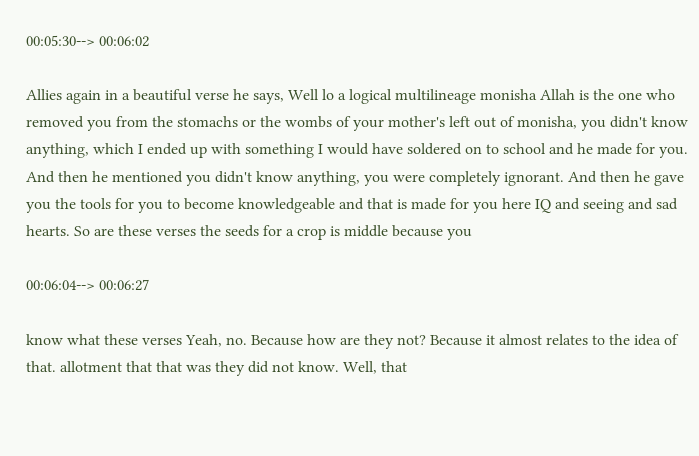00:05:30--> 00:06:02

Allies again in a beautiful verse he says, Well lo a logical multilineage monisha Allah is the one who removed you from the stomachs or the wombs of your mother's left out of monisha, you didn't know anything, which I ended up with something I would have soldered on to school and he made for you. And then he mentioned you didn't know anything, you were completely ignorant. And then he gave you the tools for you to become knowledgeable and that is made for you here IQ and seeing and sad hearts. So are these verses the seeds for a crop is middle because you

00:06:04--> 00:06:27

know what these verses Yeah, no. Because how are they not? Because it almost relates to the idea of that. allotment that that was they did not know. Well, that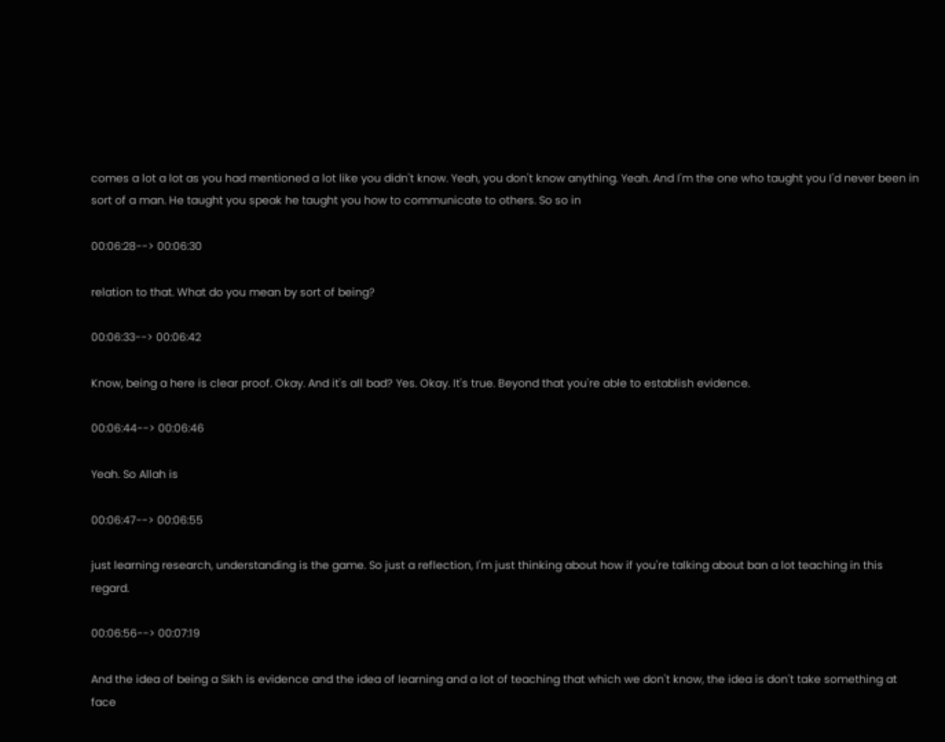comes a lot a lot as you had mentioned a lot like you didn't know. Yeah, you don't know anything. Yeah. And I'm the one who taught you I'd never been in sort of a man. He taught you speak he taught you how to communicate to others. So so in

00:06:28--> 00:06:30

relation to that. What do you mean by sort of being?

00:06:33--> 00:06:42

Know, being a here is clear proof. Okay. And it's all bad? Yes. Okay. It's true. Beyond that you're able to establish evidence.

00:06:44--> 00:06:46

Yeah. So Allah is

00:06:47--> 00:06:55

just learning research, understanding is the game. So just a reflection, I'm just thinking about how if you're talking about ban a lot teaching in this regard.

00:06:56--> 00:07:19

And the idea of being a Sikh is evidence and the idea of learning and a lot of teaching that which we don't know, the idea is don't take something at face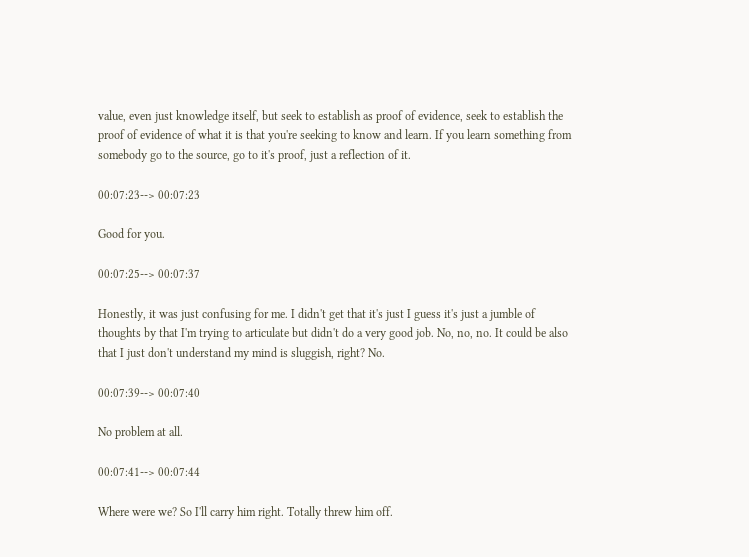value, even just knowledge itself, but seek to establish as proof of evidence, seek to establish the proof of evidence of what it is that you're seeking to know and learn. If you learn something from somebody go to the source, go to it's proof, just a reflection of it.

00:07:23--> 00:07:23

Good for you.

00:07:25--> 00:07:37

Honestly, it was just confusing for me. I didn't get that it's just I guess it's just a jumble of thoughts by that I'm trying to articulate but didn't do a very good job. No, no, no. It could be also that I just don't understand my mind is sluggish, right? No.

00:07:39--> 00:07:40

No problem at all.

00:07:41--> 00:07:44

Where were we? So I'll carry him right. Totally threw him off.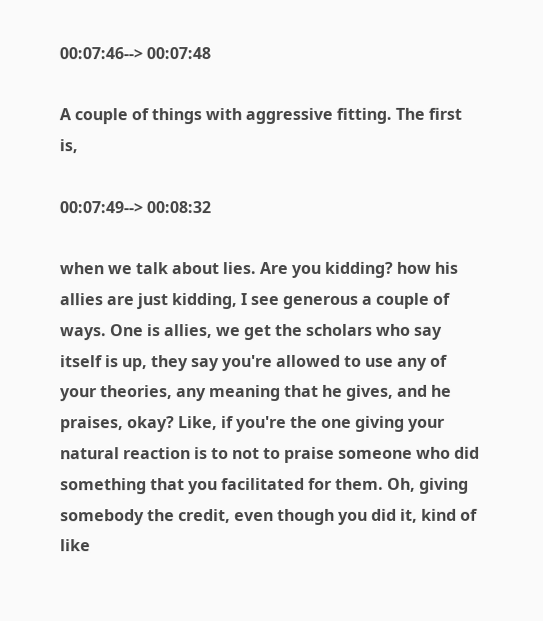00:07:46--> 00:07:48

A couple of things with aggressive fitting. The first is,

00:07:49--> 00:08:32

when we talk about lies. Are you kidding? how his allies are just kidding, I see generous a couple of ways. One is allies, we get the scholars who say itself is up, they say you're allowed to use any of your theories, any meaning that he gives, and he praises, okay? Like, if you're the one giving your natural reaction is to not to praise someone who did something that you facilitated for them. Oh, giving somebody the credit, even though you did it, kind of like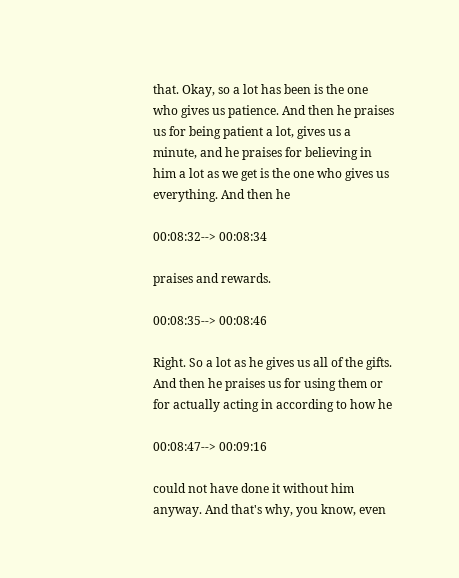that. Okay, so a lot has been is the one who gives us patience. And then he praises us for being patient a lot, gives us a minute, and he praises for believing in him a lot as we get is the one who gives us everything. And then he

00:08:32--> 00:08:34

praises and rewards.

00:08:35--> 00:08:46

Right. So a lot as he gives us all of the gifts. And then he praises us for using them or for actually acting in according to how he

00:08:47--> 00:09:16

could not have done it without him anyway. And that's why, you know, even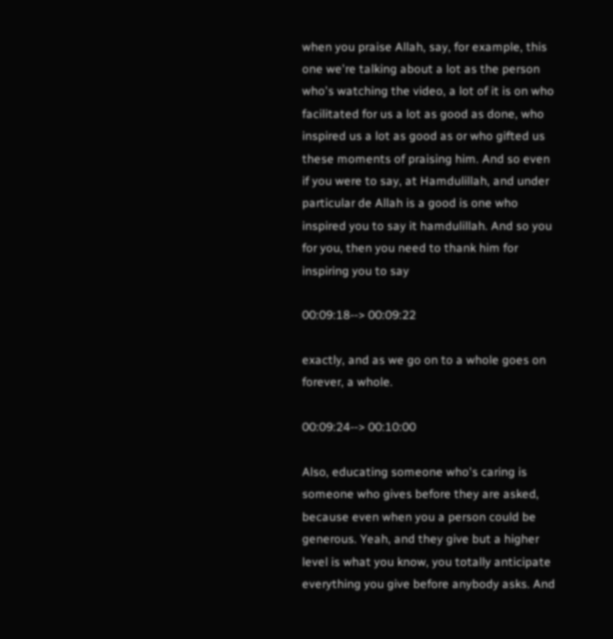when you praise Allah, say, for example, this one we're talking about a lot as the person who's watching the video, a lot of it is on who facilitated for us a lot as good as done, who inspired us a lot as good as or who gifted us these moments of praising him. And so even if you were to say, at Hamdulillah, and under particular de Allah is a good is one who inspired you to say it hamdulillah. And so you for you, then you need to thank him for inspiring you to say

00:09:18--> 00:09:22

exactly, and as we go on to a whole goes on forever, a whole.

00:09:24--> 00:10:00

Also, educating someone who's caring is someone who gives before they are asked, because even when you a person could be generous. Yeah, and they give but a higher level is what you know, you totally anticipate everything you give before anybody asks. And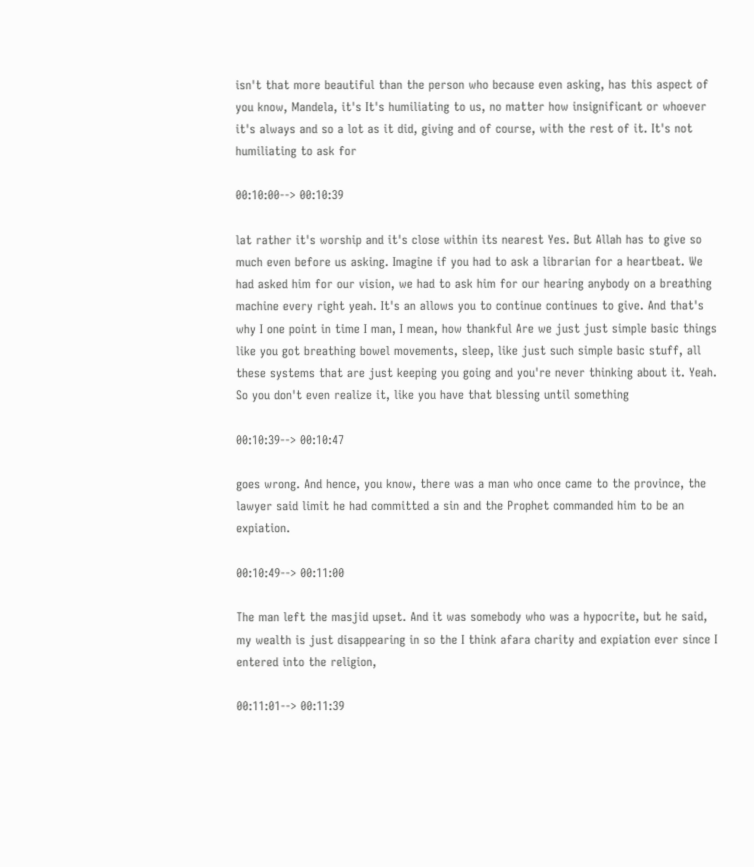isn't that more beautiful than the person who because even asking, has this aspect of you know, Mandela, it's It's humiliating to us, no matter how insignificant or whoever it's always and so a lot as it did, giving and of course, with the rest of it. It's not humiliating to ask for

00:10:00--> 00:10:39

lat rather it's worship and it's close within its nearest Yes. But Allah has to give so much even before us asking. Imagine if you had to ask a librarian for a heartbeat. We had asked him for our vision, we had to ask him for our hearing anybody on a breathing machine every right yeah. It's an allows you to continue continues to give. And that's why I one point in time I man, I mean, how thankful Are we just just simple basic things like you got breathing bowel movements, sleep, like just such simple basic stuff, all these systems that are just keeping you going and you're never thinking about it. Yeah. So you don't even realize it, like you have that blessing until something

00:10:39--> 00:10:47

goes wrong. And hence, you know, there was a man who once came to the province, the lawyer said limit he had committed a sin and the Prophet commanded him to be an expiation.

00:10:49--> 00:11:00

The man left the masjid upset. And it was somebody who was a hypocrite, but he said, my wealth is just disappearing in so the I think afara charity and expiation ever since I entered into the religion,

00:11:01--> 00:11:39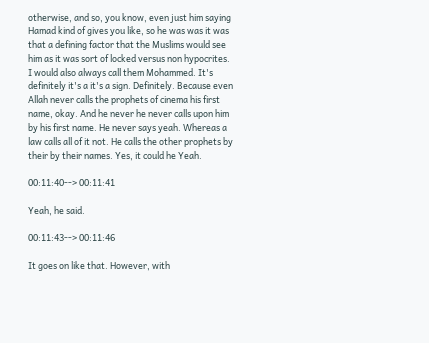otherwise, and so, you know, even just him saying Hamad kind of gives you like, so he was was it was that a defining factor that the Muslims would see him as it was sort of locked versus non hypocrites. I would also always call them Mohammed. It's definitely it's a it's a sign. Definitely. Because even Allah never calls the prophets of cinema his first name, okay. And he never he never calls upon him by his first name. He never says yeah. Whereas a law calls all of it not. He calls the other prophets by their by their names. Yes, it could he Yeah.

00:11:40--> 00:11:41

Yeah, he said.

00:11:43--> 00:11:46

It goes on like that. However, with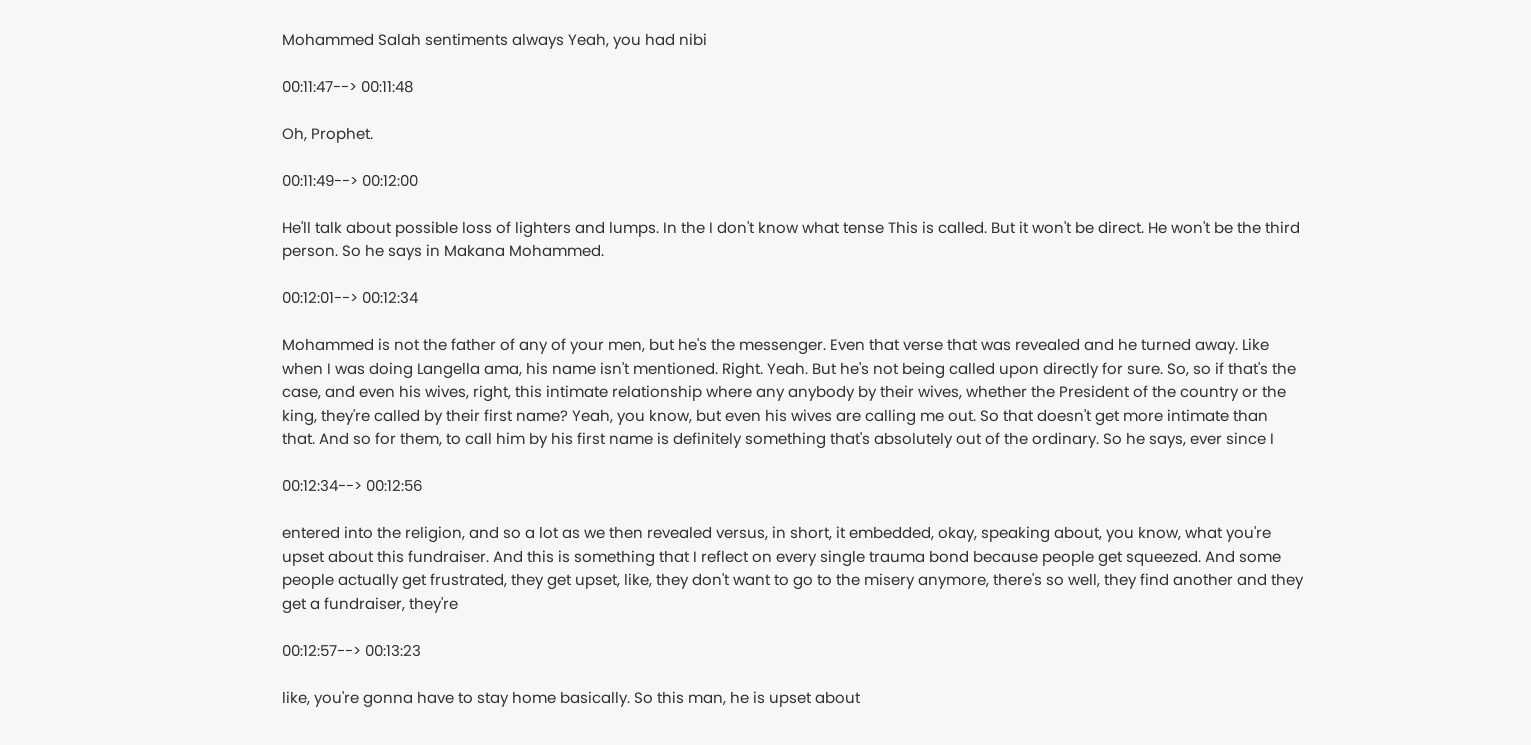Mohammed Salah sentiments always Yeah, you had nibi

00:11:47--> 00:11:48

Oh, Prophet.

00:11:49--> 00:12:00

He'll talk about possible loss of lighters and lumps. In the I don't know what tense This is called. But it won't be direct. He won't be the third person. So he says in Makana Mohammed.

00:12:01--> 00:12:34

Mohammed is not the father of any of your men, but he's the messenger. Even that verse that was revealed and he turned away. Like when I was doing Langella ama, his name isn't mentioned. Right. Yeah. But he's not being called upon directly for sure. So, so if that's the case, and even his wives, right, this intimate relationship where any anybody by their wives, whether the President of the country or the king, they're called by their first name? Yeah, you know, but even his wives are calling me out. So that doesn't get more intimate than that. And so for them, to call him by his first name is definitely something that's absolutely out of the ordinary. So he says, ever since I

00:12:34--> 00:12:56

entered into the religion, and so a lot as we then revealed versus, in short, it embedded, okay, speaking about, you know, what you're upset about this fundraiser. And this is something that I reflect on every single trauma bond because people get squeezed. And some people actually get frustrated, they get upset, like, they don't want to go to the misery anymore, there's so well, they find another and they get a fundraiser, they're

00:12:57--> 00:13:23

like, you're gonna have to stay home basically. So this man, he is upset about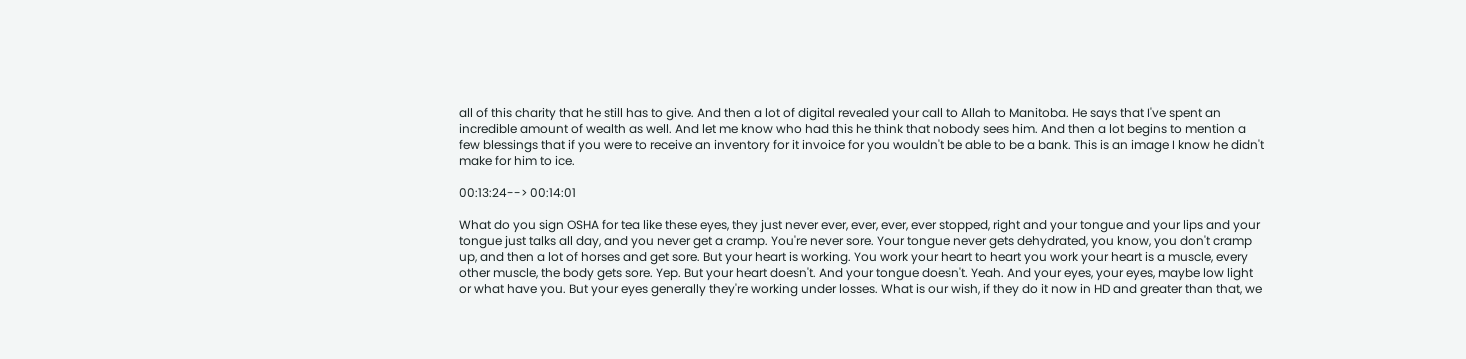all of this charity that he still has to give. And then a lot of digital revealed your call to Allah to Manitoba. He says that I've spent an incredible amount of wealth as well. And let me know who had this he think that nobody sees him. And then a lot begins to mention a few blessings that if you were to receive an inventory for it invoice for you wouldn't be able to be a bank. This is an image I know he didn't make for him to ice.

00:13:24--> 00:14:01

What do you sign OSHA for tea like these eyes, they just never ever, ever, ever, ever stopped, right and your tongue and your lips and your tongue just talks all day, and you never get a cramp. You're never sore. Your tongue never gets dehydrated, you know, you don't cramp up, and then a lot of horses and get sore. But your heart is working. You work your heart to heart you work your heart is a muscle, every other muscle, the body gets sore. Yep. But your heart doesn't. And your tongue doesn't. Yeah. And your eyes, your eyes, maybe low light or what have you. But your eyes generally they're working under losses. What is our wish, if they do it now in HD and greater than that, we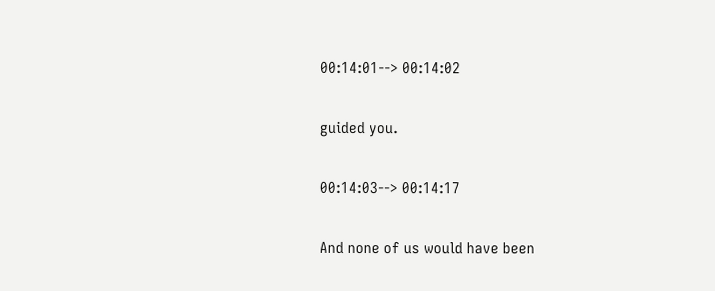00:14:01--> 00:14:02

guided you.

00:14:03--> 00:14:17

And none of us would have been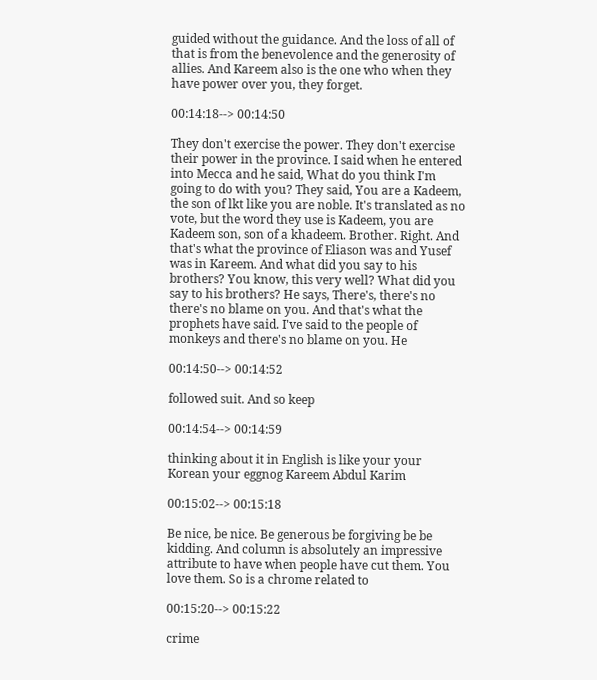guided without the guidance. And the loss of all of that is from the benevolence and the generosity of allies. And Kareem also is the one who when they have power over you, they forget.

00:14:18--> 00:14:50

They don't exercise the power. They don't exercise their power in the province. I said when he entered into Mecca and he said, What do you think I'm going to do with you? They said, You are a Kadeem, the son of lkt like you are noble. It's translated as no vote, but the word they use is Kadeem, you are Kadeem son, son of a khadeem. Brother. Right. And that's what the province of Eliason was and Yusef was in Kareem. And what did you say to his brothers? You know, this very well? What did you say to his brothers? He says, There's, there's no there's no blame on you. And that's what the prophets have said. I've said to the people of monkeys and there's no blame on you. He

00:14:50--> 00:14:52

followed suit. And so keep

00:14:54--> 00:14:59

thinking about it in English is like your your Korean your eggnog Kareem Abdul Karim

00:15:02--> 00:15:18

Be nice, be nice. Be generous be forgiving be be kidding. And column is absolutely an impressive attribute to have when people have cut them. You love them. So is a chrome related to

00:15:20--> 00:15:22

crime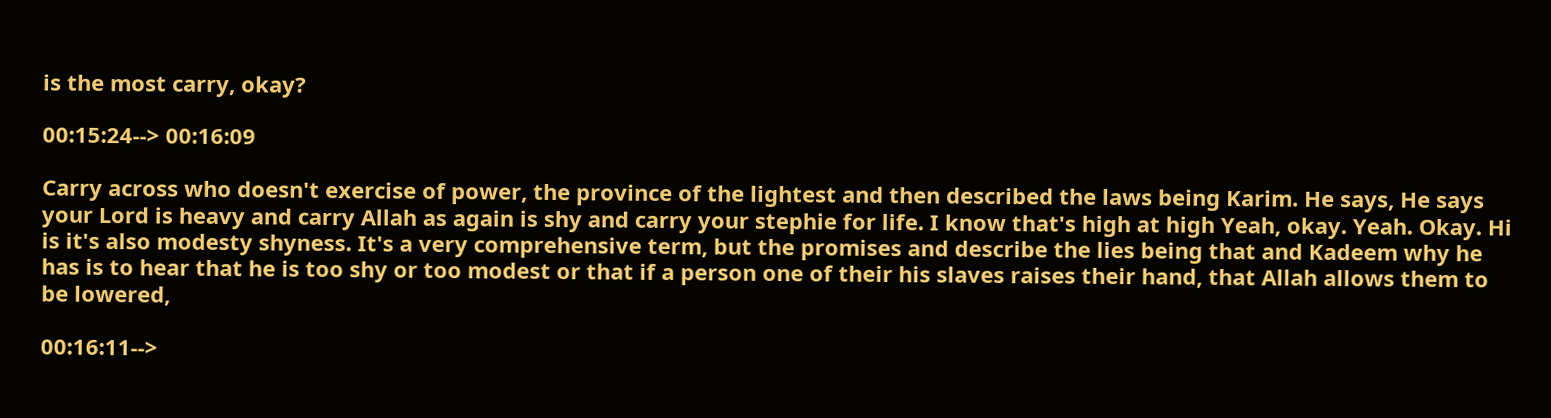is the most carry, okay?

00:15:24--> 00:16:09

Carry across who doesn't exercise of power, the province of the lightest and then described the laws being Karim. He says, He says your Lord is heavy and carry Allah as again is shy and carry your stephie for life. I know that's high at high Yeah, okay. Yeah. Okay. Hi is it's also modesty shyness. It's a very comprehensive term, but the promises and describe the lies being that and Kadeem why he has is to hear that he is too shy or too modest or that if a person one of their his slaves raises their hand, that Allah allows them to be lowered,

00:16:11-->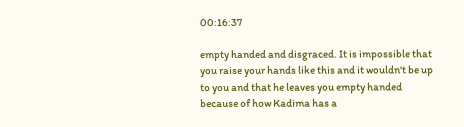00:16:37

empty handed and disgraced. It is impossible that you raise your hands like this and it wouldn't be up to you and that he leaves you empty handed because of how Kadima has a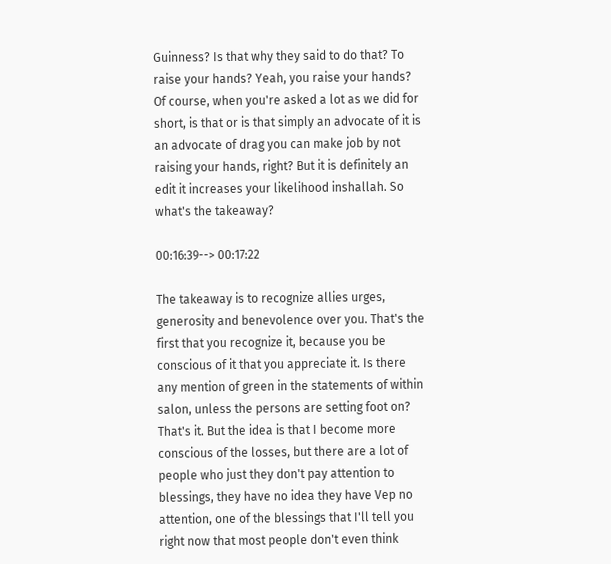Guinness? Is that why they said to do that? To raise your hands? Yeah, you raise your hands? Of course, when you're asked a lot as we did for short, is that or is that simply an advocate of it is an advocate of drag you can make job by not raising your hands, right? But it is definitely an edit it increases your likelihood inshallah. So what's the takeaway?

00:16:39--> 00:17:22

The takeaway is to recognize allies urges, generosity and benevolence over you. That's the first that you recognize it, because you be conscious of it that you appreciate it. Is there any mention of green in the statements of within salon, unless the persons are setting foot on? That's it. But the idea is that I become more conscious of the losses, but there are a lot of people who just they don't pay attention to blessings, they have no idea they have Vep no attention, one of the blessings that I'll tell you right now that most people don't even think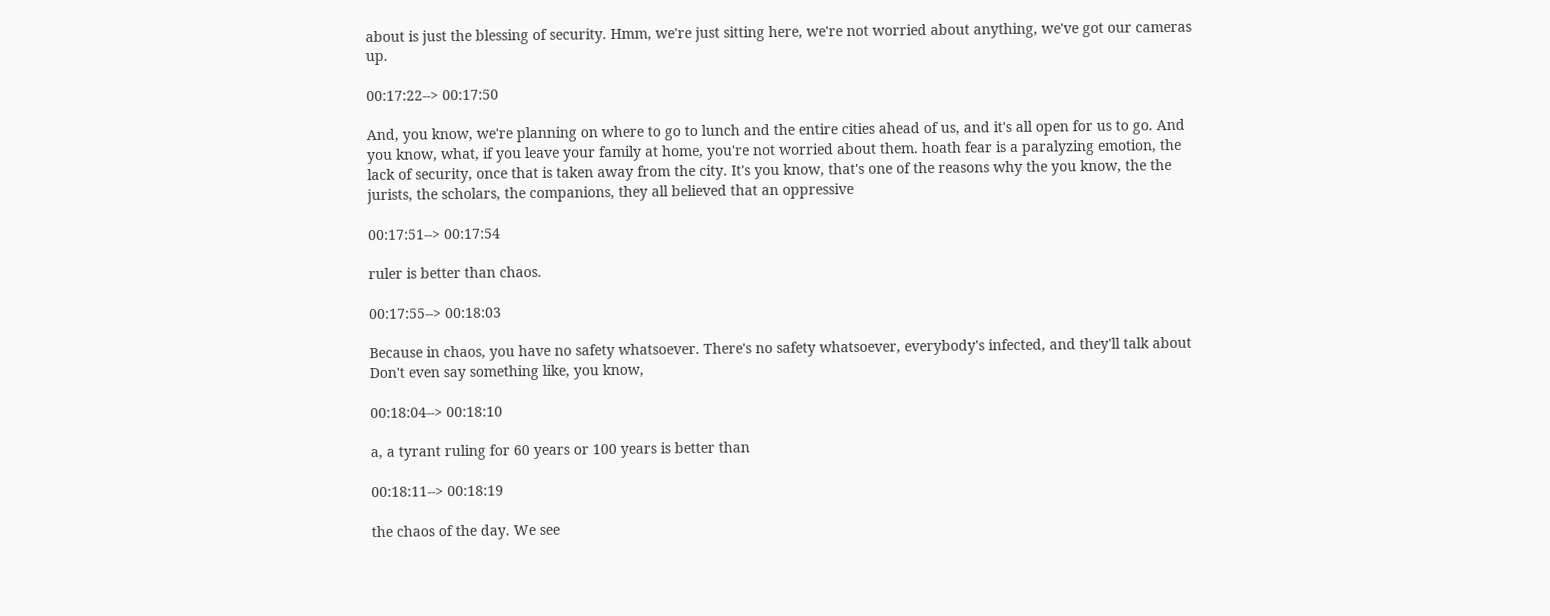about is just the blessing of security. Hmm, we're just sitting here, we're not worried about anything, we've got our cameras up.

00:17:22--> 00:17:50

And, you know, we're planning on where to go to lunch and the entire cities ahead of us, and it's all open for us to go. And you know, what, if you leave your family at home, you're not worried about them. hoath fear is a paralyzing emotion, the lack of security, once that is taken away from the city. It's you know, that's one of the reasons why the you know, the the jurists, the scholars, the companions, they all believed that an oppressive

00:17:51--> 00:17:54

ruler is better than chaos.

00:17:55--> 00:18:03

Because in chaos, you have no safety whatsoever. There's no safety whatsoever, everybody's infected, and they'll talk about Don't even say something like, you know,

00:18:04--> 00:18:10

a, a tyrant ruling for 60 years or 100 years is better than

00:18:11--> 00:18:19

the chaos of the day. We see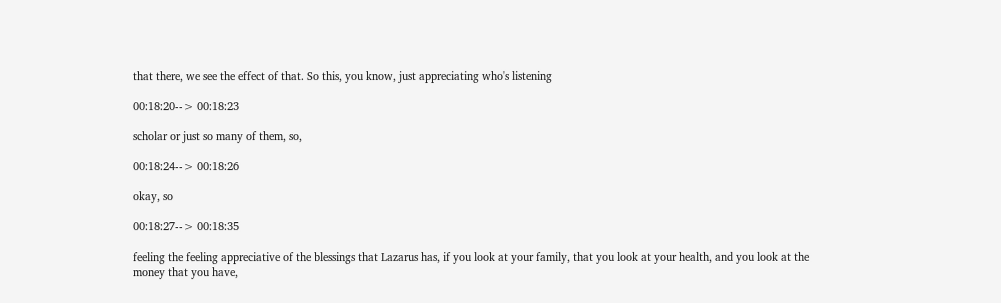that there, we see the effect of that. So this, you know, just appreciating who's listening

00:18:20--> 00:18:23

scholar or just so many of them, so,

00:18:24--> 00:18:26

okay, so

00:18:27--> 00:18:35

feeling the feeling appreciative of the blessings that Lazarus has, if you look at your family, that you look at your health, and you look at the money that you have,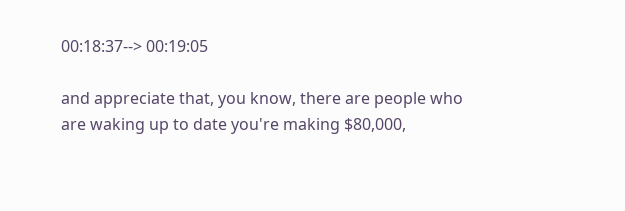00:18:37--> 00:19:05

and appreciate that, you know, there are people who are waking up to date you're making $80,000,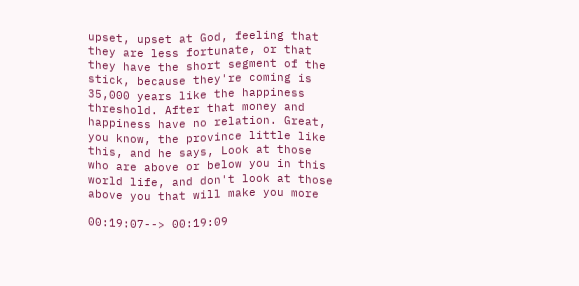upset, upset at God, feeling that they are less fortunate, or that they have the short segment of the stick, because they're coming is 35,000 years like the happiness threshold. After that money and happiness have no relation. Great, you know, the province little like this, and he says, Look at those who are above or below you in this world life, and don't look at those above you that will make you more

00:19:07--> 00:19:09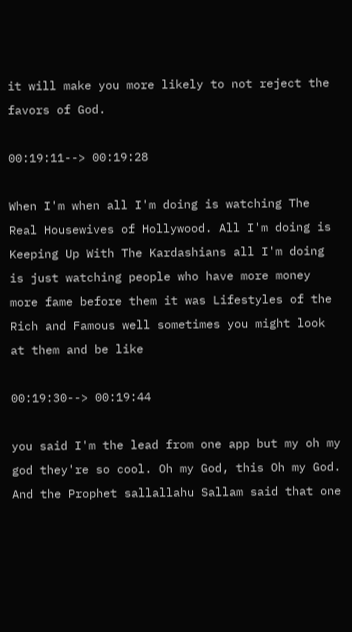it will make you more likely to not reject the favors of God.

00:19:11--> 00:19:28

When I'm when all I'm doing is watching The Real Housewives of Hollywood. All I'm doing is Keeping Up With The Kardashians all I'm doing is just watching people who have more money more fame before them it was Lifestyles of the Rich and Famous well sometimes you might look at them and be like

00:19:30--> 00:19:44

you said I'm the lead from one app but my oh my god they're so cool. Oh my God, this Oh my God. And the Prophet sallallahu Sallam said that one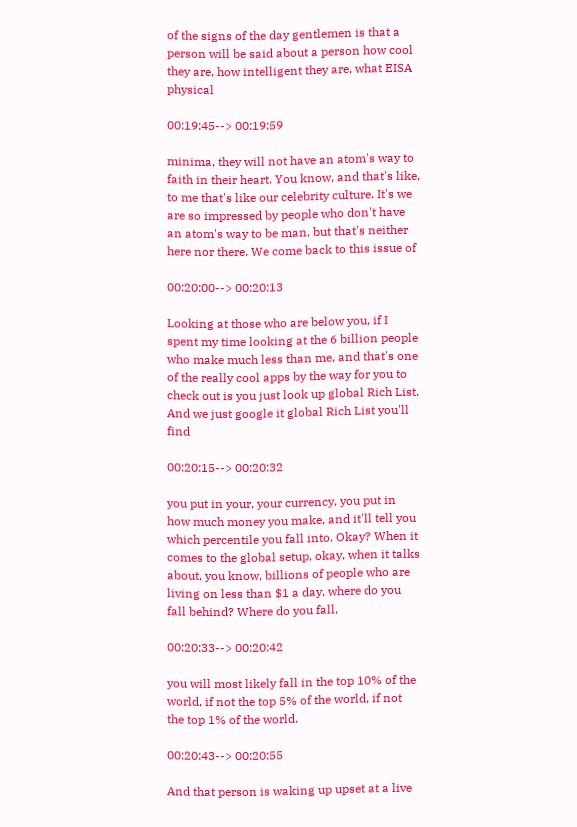of the signs of the day gentlemen is that a person will be said about a person how cool they are, how intelligent they are, what EISA physical

00:19:45--> 00:19:59

minima, they will not have an atom's way to faith in their heart. You know, and that's like, to me that's like our celebrity culture. It's we are so impressed by people who don't have an atom's way to be man, but that's neither here nor there. We come back to this issue of

00:20:00--> 00:20:13

Looking at those who are below you, if I spent my time looking at the 6 billion people who make much less than me, and that's one of the really cool apps by the way for you to check out is you just look up global Rich List. And we just google it global Rich List you'll find

00:20:15--> 00:20:32

you put in your, your currency, you put in how much money you make, and it'll tell you which percentile you fall into. Okay? When it comes to the global setup, okay, when it talks about, you know, billions of people who are living on less than $1 a day, where do you fall behind? Where do you fall,

00:20:33--> 00:20:42

you will most likely fall in the top 10% of the world, if not the top 5% of the world, if not the top 1% of the world.

00:20:43--> 00:20:55

And that person is waking up upset at a live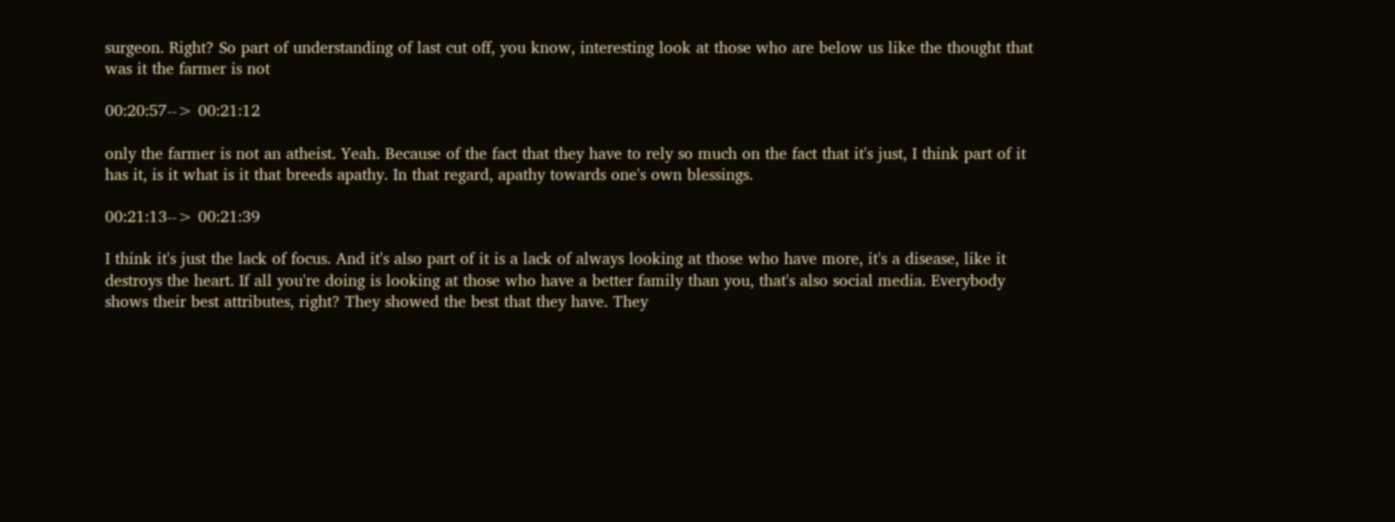surgeon. Right? So part of understanding of last cut off, you know, interesting look at those who are below us like the thought that was it the farmer is not

00:20:57--> 00:21:12

only the farmer is not an atheist. Yeah. Because of the fact that they have to rely so much on the fact that it's just, I think part of it has it, is it what is it that breeds apathy. In that regard, apathy towards one's own blessings.

00:21:13--> 00:21:39

I think it's just the lack of focus. And it's also part of it is a lack of always looking at those who have more, it's a disease, like it destroys the heart. If all you're doing is looking at those who have a better family than you, that's also social media. Everybody shows their best attributes, right? They showed the best that they have. They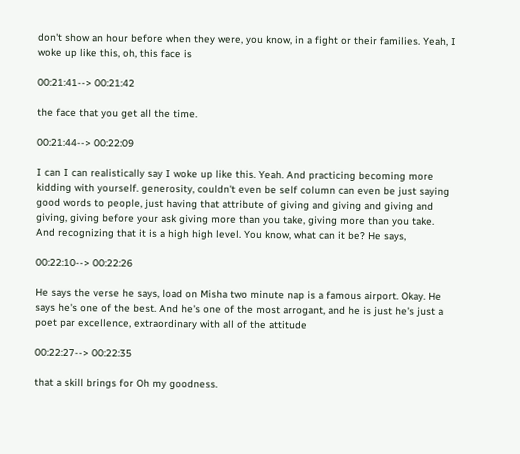don't show an hour before when they were, you know, in a fight or their families. Yeah, I woke up like this, oh, this face is

00:21:41--> 00:21:42

the face that you get all the time.

00:21:44--> 00:22:09

I can I can realistically say I woke up like this. Yeah. And practicing becoming more kidding with yourself. generosity, couldn't even be self column can even be just saying good words to people, just having that attribute of giving and giving and giving and giving, giving before your ask giving more than you take, giving more than you take. And recognizing that it is a high high level. You know, what can it be? He says,

00:22:10--> 00:22:26

He says the verse he says, load on Misha two minute nap is a famous airport. Okay. He says he's one of the best. And he's one of the most arrogant, and he is just he's just a poet par excellence, extraordinary with all of the attitude

00:22:27--> 00:22:35

that a skill brings for Oh my goodness.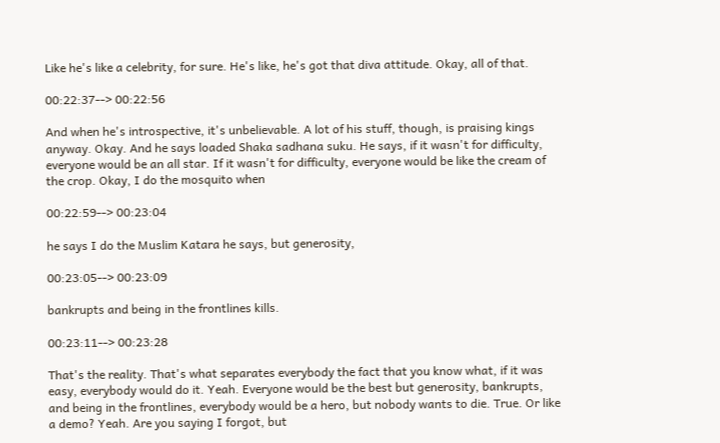Like he's like a celebrity, for sure. He's like, he's got that diva attitude. Okay, all of that.

00:22:37--> 00:22:56

And when he's introspective, it's unbelievable. A lot of his stuff, though, is praising kings anyway. Okay. And he says loaded Shaka sadhana suku. He says, if it wasn't for difficulty, everyone would be an all star. If it wasn't for difficulty, everyone would be like the cream of the crop. Okay, I do the mosquito when

00:22:59--> 00:23:04

he says I do the Muslim Katara he says, but generosity,

00:23:05--> 00:23:09

bankrupts and being in the frontlines kills.

00:23:11--> 00:23:28

That's the reality. That's what separates everybody the fact that you know what, if it was easy, everybody would do it. Yeah. Everyone would be the best but generosity, bankrupts, and being in the frontlines, everybody would be a hero, but nobody wants to die. True. Or like a demo? Yeah. Are you saying I forgot, but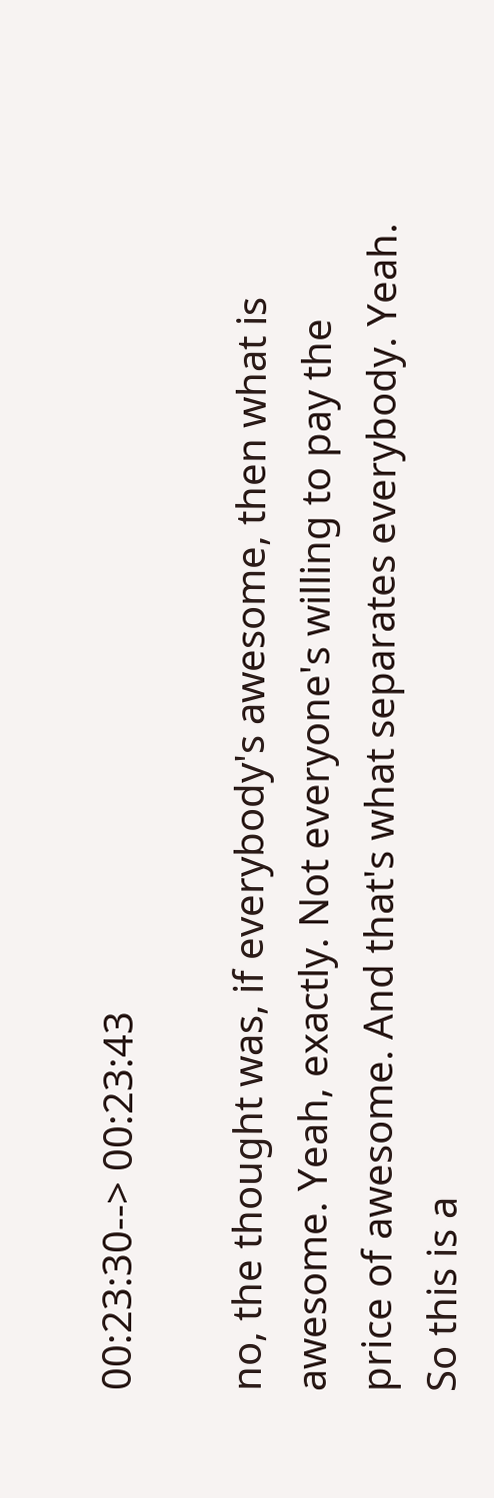00:23:30--> 00:23:43

no, the thought was, if everybody's awesome, then what is awesome. Yeah, exactly. Not everyone's willing to pay the price of awesome. And that's what separates everybody. Yeah. So this is a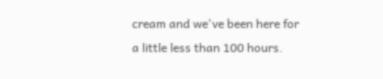cream and we've been here for a little less than 100 hours.